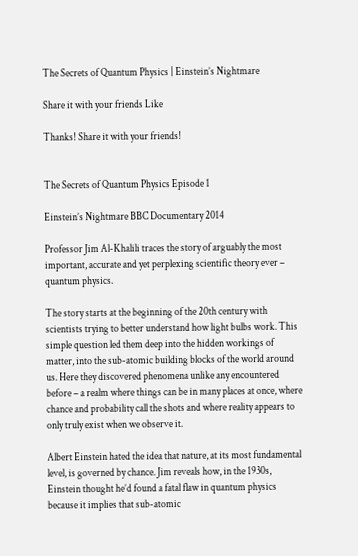The Secrets of Quantum Physics | Einstein’s Nightmare

Share it with your friends Like

Thanks! Share it with your friends!


The Secrets of Quantum Physics Episode 1

Einstein’s Nightmare BBC Documentary 2014

Professor Jim Al-Khalili traces the story of arguably the most important, accurate and yet perplexing scientific theory ever – quantum physics.

The story starts at the beginning of the 20th century with scientists trying to better understand how light bulbs work. This simple question led them deep into the hidden workings of matter, into the sub-atomic building blocks of the world around us. Here they discovered phenomena unlike any encountered before – a realm where things can be in many places at once, where chance and probability call the shots and where reality appears to only truly exist when we observe it.

Albert Einstein hated the idea that nature, at its most fundamental level, is governed by chance. Jim reveals how, in the 1930s, Einstein thought he’d found a fatal flaw in quantum physics because it implies that sub-atomic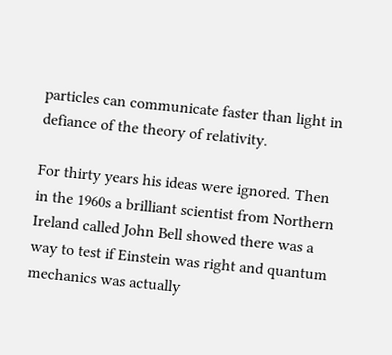particles can communicate faster than light in defiance of the theory of relativity.

For thirty years his ideas were ignored. Then in the 1960s a brilliant scientist from Northern Ireland called John Bell showed there was a way to test if Einstein was right and quantum mechanics was actually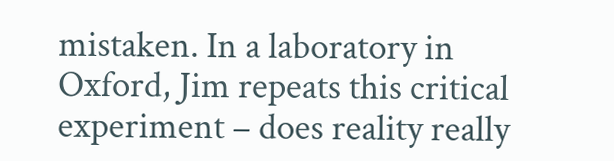mistaken. In a laboratory in Oxford, Jim repeats this critical experiment – does reality really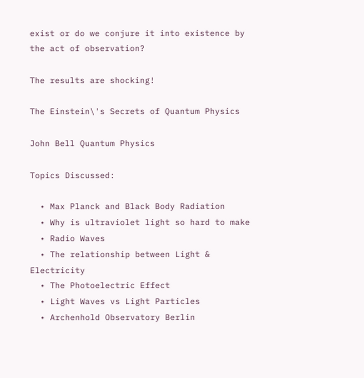exist or do we conjure it into existence by the act of observation?

The results are shocking!

The Einstein\'s Secrets of Quantum Physics

John Bell Quantum Physics

Topics Discussed:

  • Max Planck and Black Body Radiation
  • Why is ultraviolet light so hard to make
  • Radio Waves
  • The relationship between Light & Electricity
  • The Photoelectric Effect
  • Light Waves vs Light Particles
  • Archenhold Observatory Berlin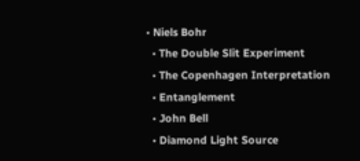• Niels Bohr
  • The Double Slit Experiment
  • The Copenhagen Interpretation
  • Entanglement
  • John Bell
  • Diamond Light Source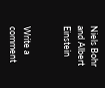Niels Bohr and Albert Einstein


Write a comment